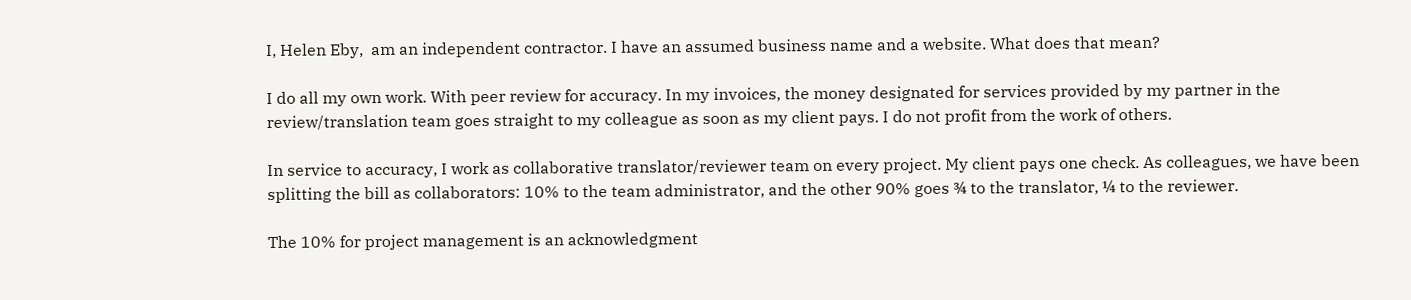I, Helen Eby,  am an independent contractor. I have an assumed business name and a website. What does that mean?

I do all my own work. With peer review for accuracy. In my invoices, the money designated for services provided by my partner in the review/translation team goes straight to my colleague as soon as my client pays. I do not profit from the work of others.

In service to accuracy, I work as collaborative translator/reviewer team on every project. My client pays one check. As colleagues, we have been splitting the bill as collaborators: 10% to the team administrator, and the other 90% goes ¾ to the translator, ¼ to the reviewer.

The 10% for project management is an acknowledgment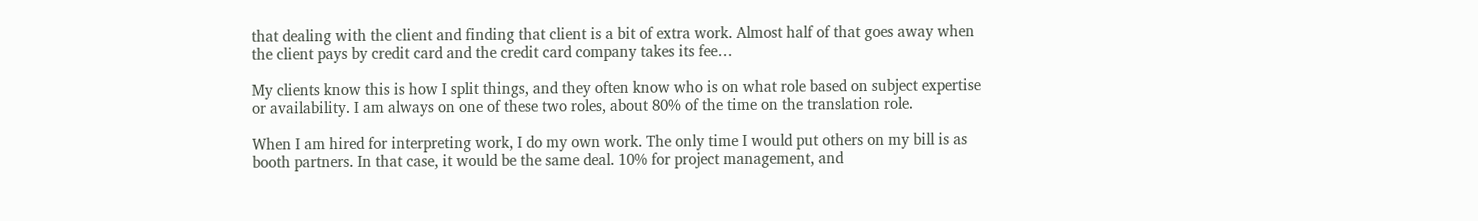that dealing with the client and finding that client is a bit of extra work. Almost half of that goes away when the client pays by credit card and the credit card company takes its fee…

My clients know this is how I split things, and they often know who is on what role based on subject expertise or availability. I am always on one of these two roles, about 80% of the time on the translation role.

When I am hired for interpreting work, I do my own work. The only time I would put others on my bill is as booth partners. In that case, it would be the same deal. 10% for project management, and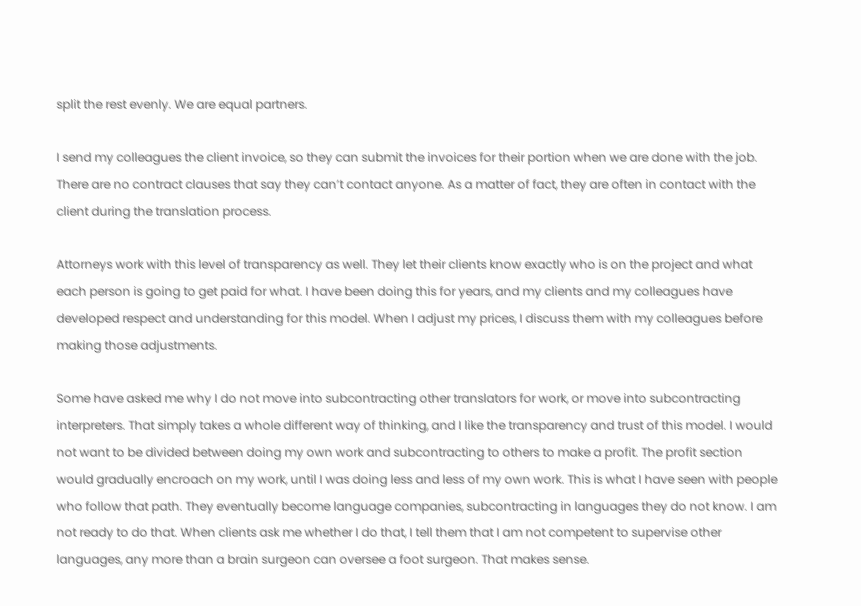split the rest evenly. We are equal partners.

I send my colleagues the client invoice, so they can submit the invoices for their portion when we are done with the job. There are no contract clauses that say they can’t contact anyone. As a matter of fact, they are often in contact with the client during the translation process.

Attorneys work with this level of transparency as well. They let their clients know exactly who is on the project and what each person is going to get paid for what. I have been doing this for years, and my clients and my colleagues have developed respect and understanding for this model. When I adjust my prices, I discuss them with my colleagues before making those adjustments.

Some have asked me why I do not move into subcontracting other translators for work, or move into subcontracting interpreters. That simply takes a whole different way of thinking, and I like the transparency and trust of this model. I would not want to be divided between doing my own work and subcontracting to others to make a profit. The profit section would gradually encroach on my work, until I was doing less and less of my own work. This is what I have seen with people who follow that path. They eventually become language companies, subcontracting in languages they do not know. I am not ready to do that. When clients ask me whether I do that, I tell them that I am not competent to supervise other languages, any more than a brain surgeon can oversee a foot surgeon. That makes sense.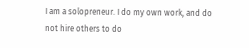I am a solopreneur. I do my own work, and do not hire others to do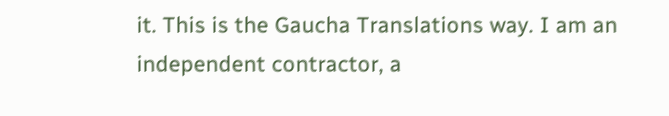it. This is the Gaucha Translations way. I am an independent contractor, a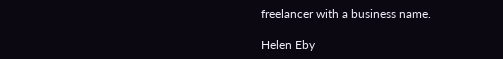freelancer with a business name.

Helen Eby